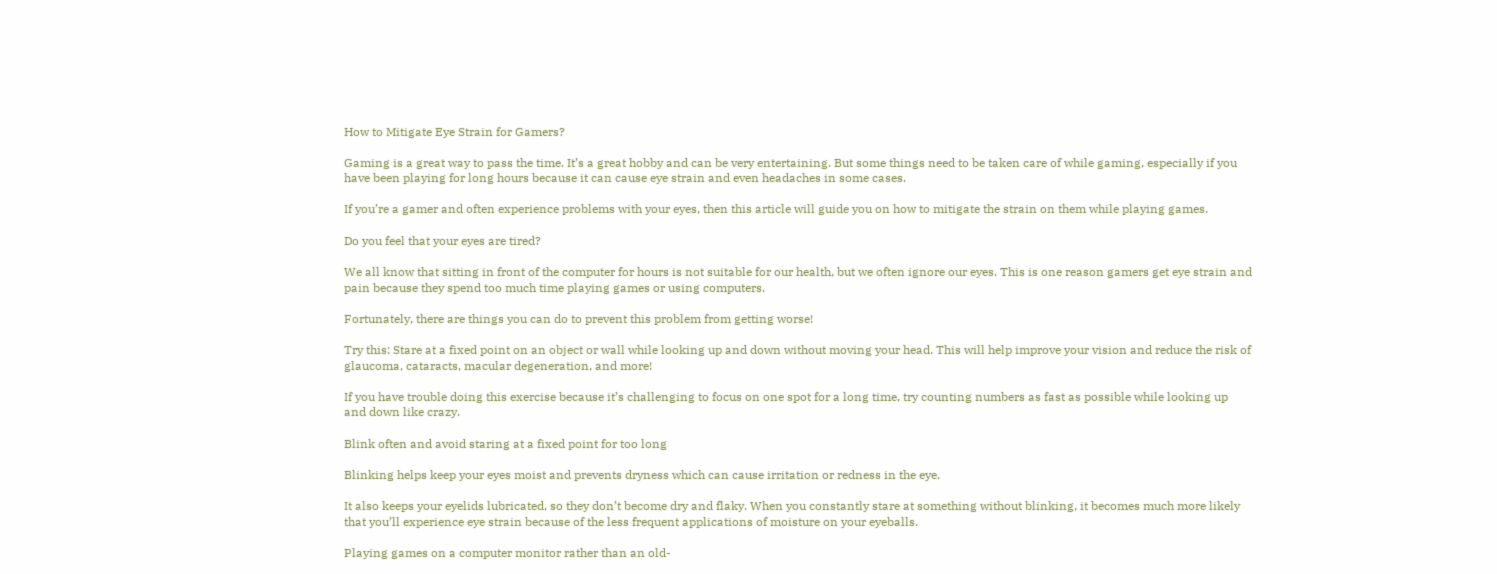How to Mitigate Eye Strain for Gamers?

Gaming is a great way to pass the time. It’s a great hobby and can be very entertaining. But some things need to be taken care of while gaming, especially if you have been playing for long hours because it can cause eye strain and even headaches in some cases.

If you’re a gamer and often experience problems with your eyes, then this article will guide you on how to mitigate the strain on them while playing games.

Do you feel that your eyes are tired?

We all know that sitting in front of the computer for hours is not suitable for our health, but we often ignore our eyes. This is one reason gamers get eye strain and pain because they spend too much time playing games or using computers.

Fortunately, there are things you can do to prevent this problem from getting worse!

Try this: Stare at a fixed point on an object or wall while looking up and down without moving your head. This will help improve your vision and reduce the risk of glaucoma, cataracts, macular degeneration, and more!

If you have trouble doing this exercise because it’s challenging to focus on one spot for a long time, try counting numbers as fast as possible while looking up and down like crazy.

Blink often and avoid staring at a fixed point for too long

Blinking helps keep your eyes moist and prevents dryness which can cause irritation or redness in the eye.

It also keeps your eyelids lubricated, so they don’t become dry and flaky. When you constantly stare at something without blinking, it becomes much more likely that you’ll experience eye strain because of the less frequent applications of moisture on your eyeballs.

Playing games on a computer monitor rather than an old-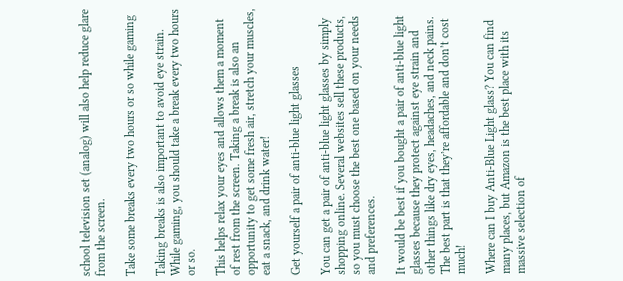school television set (analog) will also help reduce glare from the screen.

Take some breaks every two hours or so while gaming

Taking breaks is also important to avoid eye strain. While gaming, you should take a break every two hours or so.

This helps relax your eyes and allows them a moment of rest from the screen. Taking a break is also an opportunity to get some fresh air, stretch your muscles, eat a snack, and drink water!

Get yourself a pair of anti-blue light glasses

You can get a pair of anti-blue light glasses by simply shopping online. Several websites sell these products, so you must choose the best one based on your needs and preferences.

It would be best if you bought a pair of anti-blue light glasses because they protect against eye strain and other things like dry eyes, headaches, and neck pains. The best part is that they’re affordable and don’t cost much!

Where can I buy Anti-Blue Light glass? You can find many places, but Amazon is the best place with its massive selection of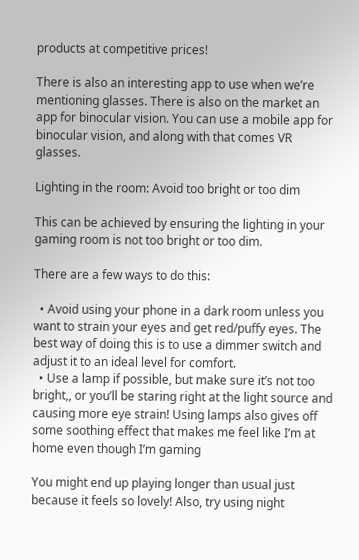products at competitive prices!

There is also an interesting app to use when we’re mentioning glasses. There is also on the market an app for binocular vision. You can use a mobile app for binocular vision, and along with that comes VR glasses.

Lighting in the room: Avoid too bright or too dim

This can be achieved by ensuring the lighting in your gaming room is not too bright or too dim.

There are a few ways to do this:

  • Avoid using your phone in a dark room unless you want to strain your eyes and get red/puffy eyes. The best way of doing this is to use a dimmer switch and adjust it to an ideal level for comfort.
  • Use a lamp if possible, but make sure it’s not too bright,, or you’ll be staring right at the light source and causing more eye strain! Using lamps also gives off some soothing effect that makes me feel like I’m at home even though I’m gaming

You might end up playing longer than usual just because it feels so lovely! Also, try using night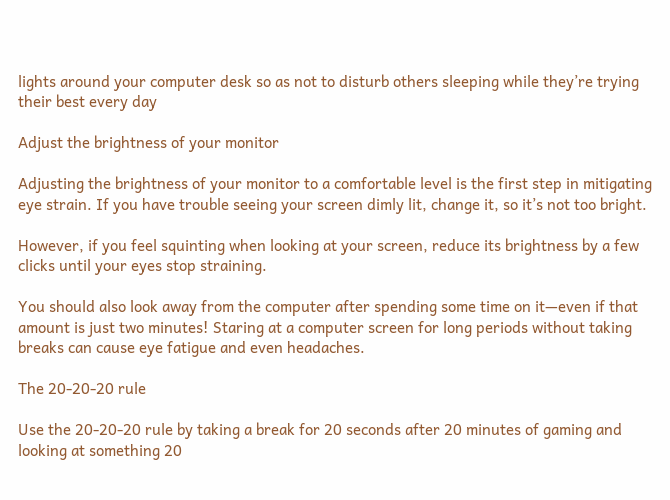lights around your computer desk so as not to disturb others sleeping while they’re trying their best every day

Adjust the brightness of your monitor

Adjusting the brightness of your monitor to a comfortable level is the first step in mitigating eye strain. If you have trouble seeing your screen dimly lit, change it, so it’s not too bright.

However, if you feel squinting when looking at your screen, reduce its brightness by a few clicks until your eyes stop straining.

You should also look away from the computer after spending some time on it—even if that amount is just two minutes! Staring at a computer screen for long periods without taking breaks can cause eye fatigue and even headaches.

The 20-20-20 rule

Use the 20-20-20 rule by taking a break for 20 seconds after 20 minutes of gaming and looking at something 20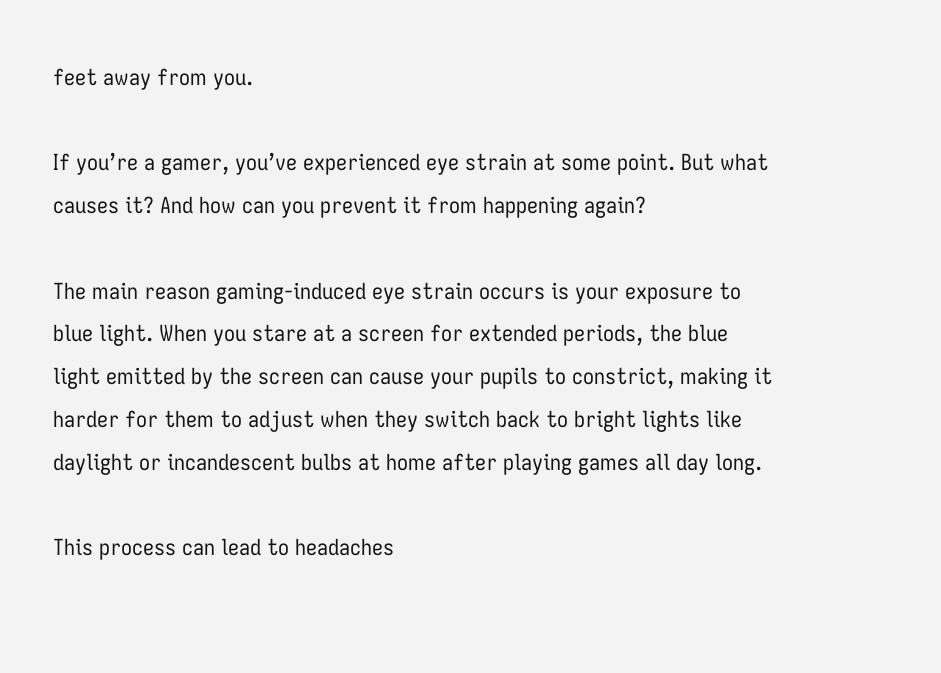feet away from you.

If you’re a gamer, you’ve experienced eye strain at some point. But what causes it? And how can you prevent it from happening again?

The main reason gaming-induced eye strain occurs is your exposure to blue light. When you stare at a screen for extended periods, the blue light emitted by the screen can cause your pupils to constrict, making it harder for them to adjust when they switch back to bright lights like daylight or incandescent bulbs at home after playing games all day long.

This process can lead to headaches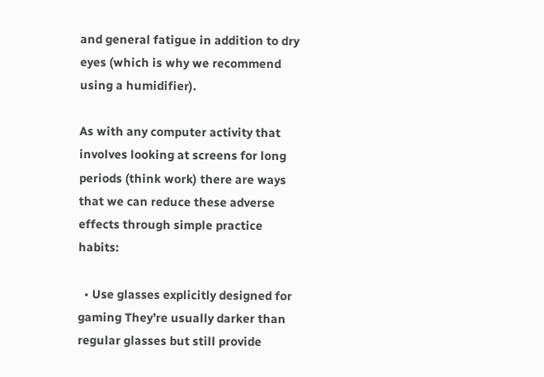and general fatigue in addition to dry eyes (which is why we recommend using a humidifier).

As with any computer activity that involves looking at screens for long periods (think work) there are ways that we can reduce these adverse effects through simple practice habits:

  • Use glasses explicitly designed for gaming They’re usually darker than regular glasses but still provide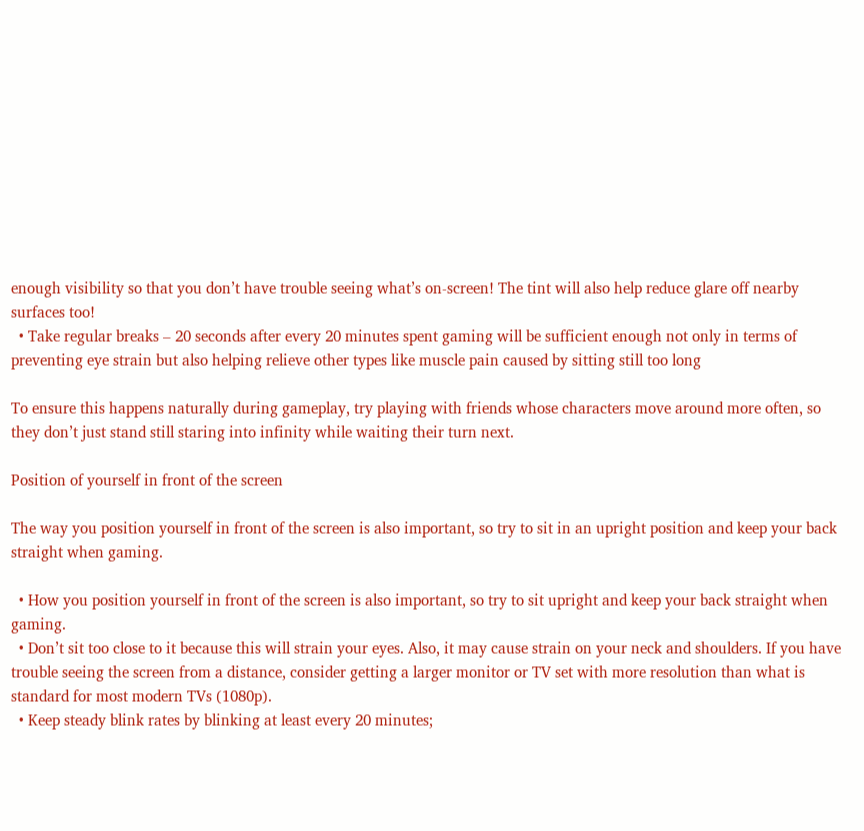enough visibility so that you don’t have trouble seeing what’s on-screen! The tint will also help reduce glare off nearby surfaces too!
  • Take regular breaks – 20 seconds after every 20 minutes spent gaming will be sufficient enough not only in terms of preventing eye strain but also helping relieve other types like muscle pain caused by sitting still too long

To ensure this happens naturally during gameplay, try playing with friends whose characters move around more often, so they don’t just stand still staring into infinity while waiting their turn next.

Position of yourself in front of the screen

The way you position yourself in front of the screen is also important, so try to sit in an upright position and keep your back straight when gaming.

  • How you position yourself in front of the screen is also important, so try to sit upright and keep your back straight when gaming.
  • Don’t sit too close to it because this will strain your eyes. Also, it may cause strain on your neck and shoulders. If you have trouble seeing the screen from a distance, consider getting a larger monitor or TV set with more resolution than what is standard for most modern TVs (1080p).
  • Keep steady blink rates by blinking at least every 20 minutes;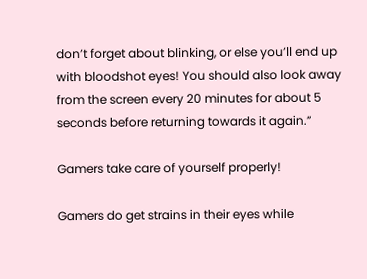don’t forget about blinking, or else you’ll end up with bloodshot eyes! You should also look away from the screen every 20 minutes for about 5 seconds before returning towards it again.”

Gamers take care of yourself properly!

Gamers do get strains in their eyes while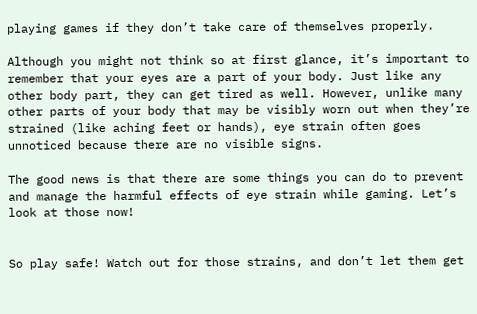playing games if they don’t take care of themselves properly.

Although you might not think so at first glance, it’s important to remember that your eyes are a part of your body. Just like any other body part, they can get tired as well. However, unlike many other parts of your body that may be visibly worn out when they’re strained (like aching feet or hands), eye strain often goes unnoticed because there are no visible signs.

The good news is that there are some things you can do to prevent and manage the harmful effects of eye strain while gaming. Let’s look at those now!


So play safe! Watch out for those strains, and don’t let them get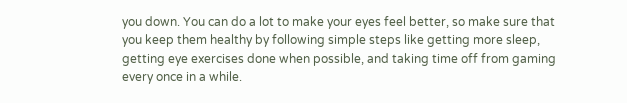you down. You can do a lot to make your eyes feel better, so make sure that you keep them healthy by following simple steps like getting more sleep, getting eye exercises done when possible, and taking time off from gaming every once in a while.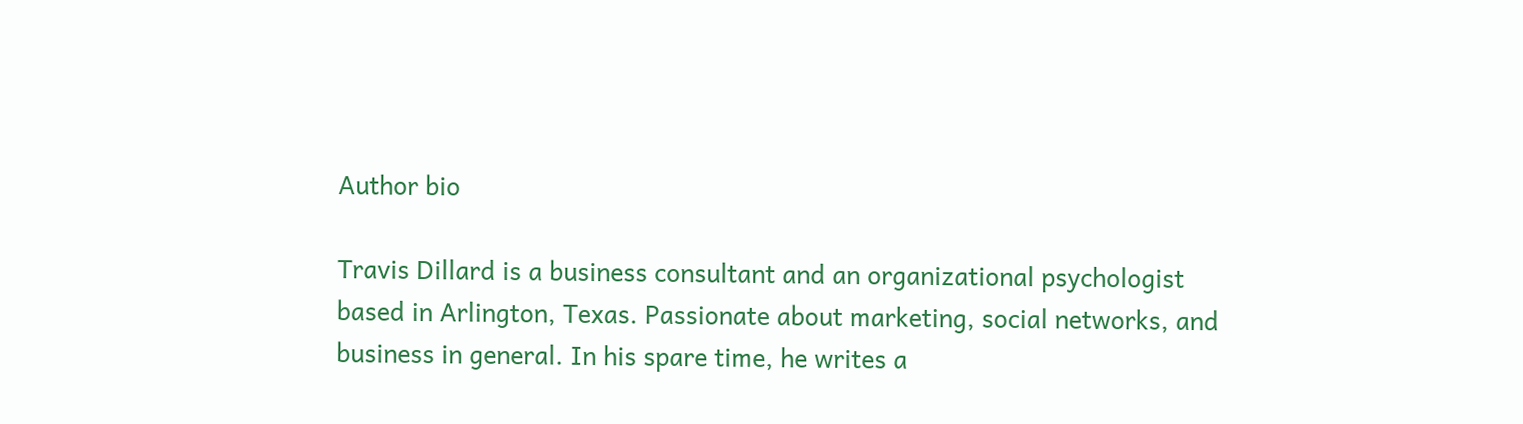Author bio

Travis Dillard is a business consultant and an organizational psychologist based in Arlington, Texas. Passionate about marketing, social networks, and business in general. In his spare time, he writes a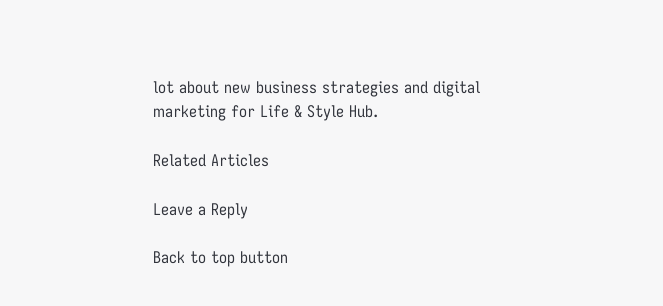lot about new business strategies and digital marketing for Life & Style Hub.

Related Articles

Leave a Reply

Back to top button